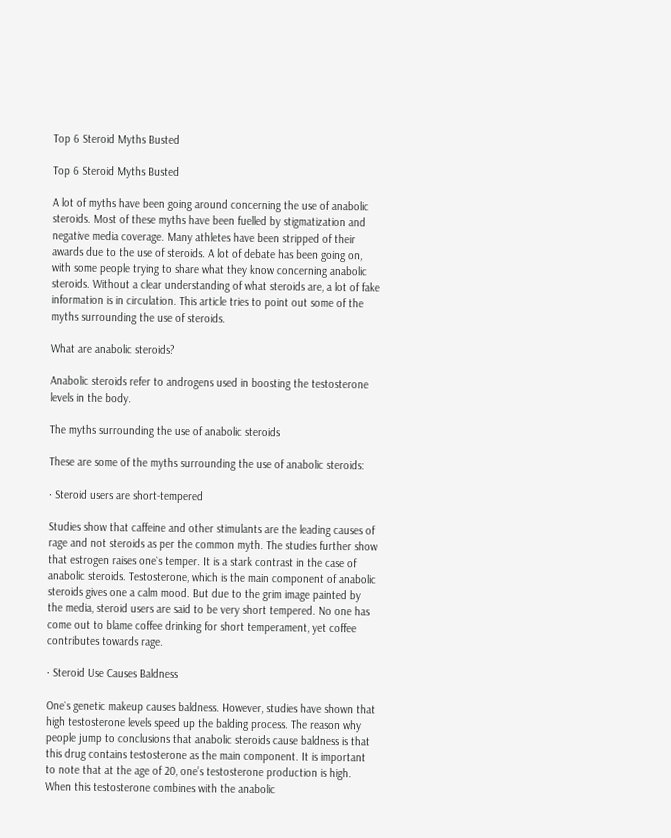Top 6 Steroid Myths Busted

Top 6 Steroid Myths Busted

A lot of myths have been going around concerning the use of anabolic steroids. Most of these myths have been fuelled by stigmatization and negative media coverage. Many athletes have been stripped of their awards due to the use of steroids. A lot of debate has been going on, with some people trying to share what they know concerning anabolic steroids. Without a clear understanding of what steroids are, a lot of fake information is in circulation. This article tries to point out some of the myths surrounding the use of steroids.

What are anabolic steroids?

Anabolic steroids refer to androgens used in boosting the testosterone levels in the body.

The myths surrounding the use of anabolic steroids

These are some of the myths surrounding the use of anabolic steroids:

· Steroid users are short-tempered

Studies show that caffeine and other stimulants are the leading causes of rage and not steroids as per the common myth. The studies further show that estrogen raises one`s temper. It is a stark contrast in the case of anabolic steroids. Testosterone, which is the main component of anabolic steroids gives one a calm mood. But due to the grim image painted by the media, steroid users are said to be very short tempered. No one has come out to blame coffee drinking for short temperament, yet coffee contributes towards rage.

· Steroid Use Causes Baldness

One`s genetic makeup causes baldness. However, studies have shown that high testosterone levels speed up the balding process. The reason why people jump to conclusions that anabolic steroids cause baldness is that this drug contains testosterone as the main component. It is important to note that at the age of 20, one’s testosterone production is high. When this testosterone combines with the anabolic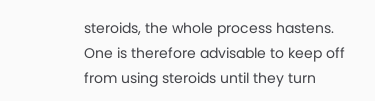steroids, the whole process hastens. One is therefore advisable to keep off from using steroids until they turn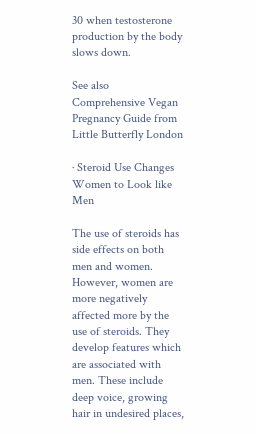30 when testosterone production by the body slows down.

See also  Comprehensive Vegan Pregnancy Guide from Little Butterfly London

· Steroid Use Changes Women to Look like Men

The use of steroids has side effects on both men and women. However, women are more negatively affected more by the use of steroids. They develop features which are associated with men. These include deep voice, growing hair in undesired places,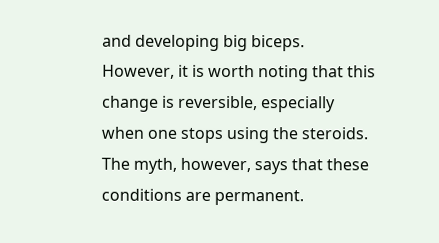and developing big biceps. However, it is worth noting that this change is reversible, especially when one stops using the steroids. The myth, however, says that these conditions are permanent.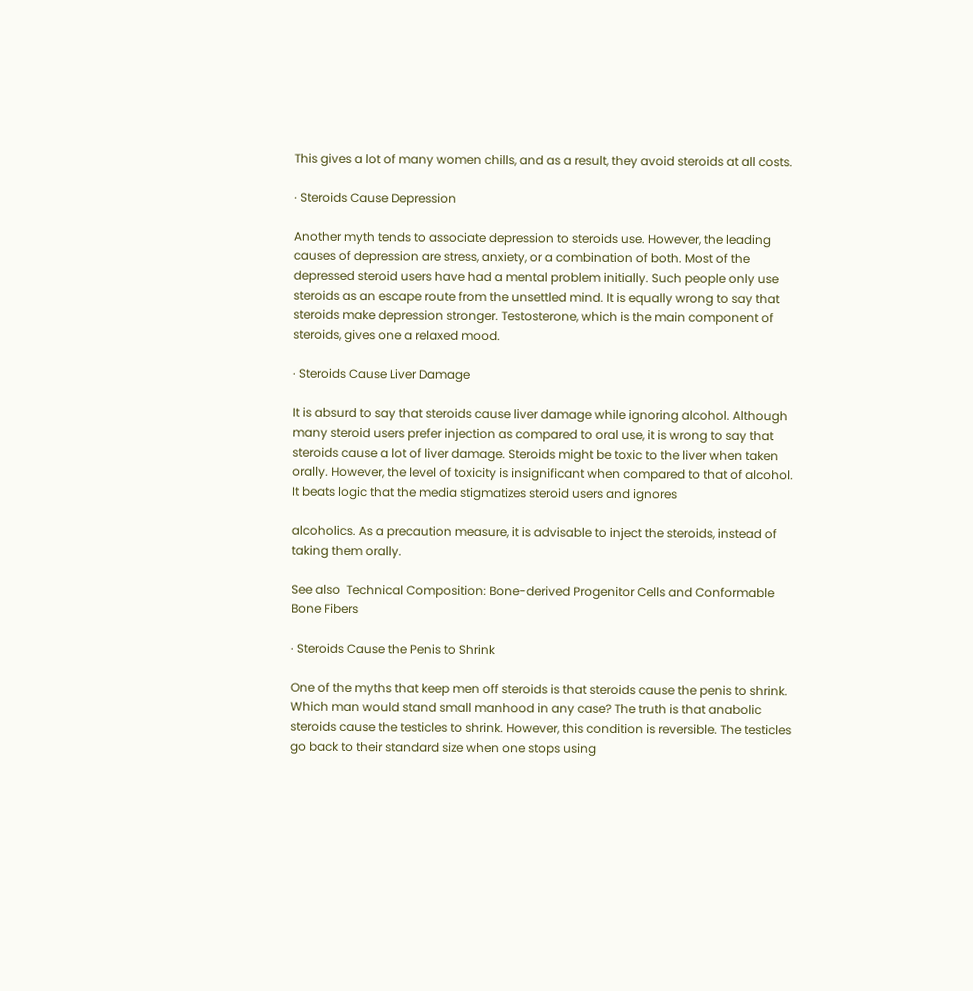This gives a lot of many women chills, and as a result, they avoid steroids at all costs.

· Steroids Cause Depression

Another myth tends to associate depression to steroids use. However, the leading causes of depression are stress, anxiety, or a combination of both. Most of the depressed steroid users have had a mental problem initially. Such people only use steroids as an escape route from the unsettled mind. It is equally wrong to say that steroids make depression stronger. Testosterone, which is the main component of steroids, gives one a relaxed mood.

· Steroids Cause Liver Damage

It is absurd to say that steroids cause liver damage while ignoring alcohol. Although many steroid users prefer injection as compared to oral use, it is wrong to say that steroids cause a lot of liver damage. Steroids might be toxic to the liver when taken orally. However, the level of toxicity is insignificant when compared to that of alcohol. It beats logic that the media stigmatizes steroid users and ignores

alcoholics. As a precaution measure, it is advisable to inject the steroids, instead of taking them orally.

See also  Technical Composition: Bone-derived Progenitor Cells and Conformable Bone Fibers

· Steroids Cause the Penis to Shrink

One of the myths that keep men off steroids is that steroids cause the penis to shrink. Which man would stand small manhood in any case? The truth is that anabolic steroids cause the testicles to shrink. However, this condition is reversible. The testicles go back to their standard size when one stops using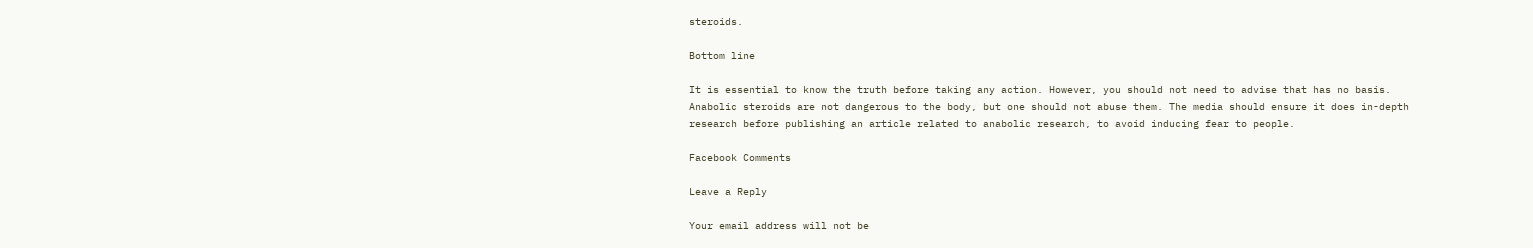steroids.

Bottom line

It is essential to know the truth before taking any action. However, you should not need to advise that has no basis. Anabolic steroids are not dangerous to the body, but one should not abuse them. The media should ensure it does in-depth research before publishing an article related to anabolic research, to avoid inducing fear to people.

Facebook Comments

Leave a Reply

Your email address will not be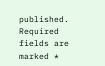published. Required fields are marked *